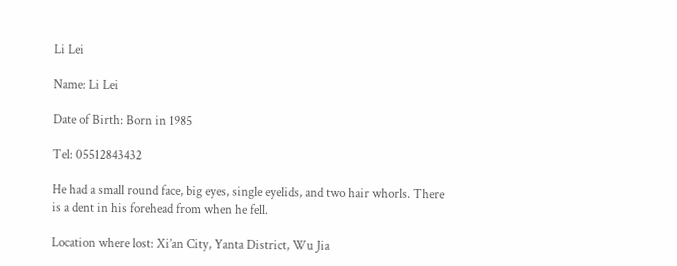Li Lei

Name: Li Lei

Date of Birth: Born in 1985

Tel: 05512843432

He had a small round face, big eyes, single eyelids, and two hair whorls. There is a dent in his forehead from when he fell.

Location where lost: Xi’an City, Yanta District, Wu Jia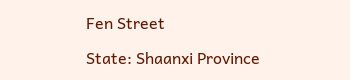Fen Street

State: Shaanxi Province